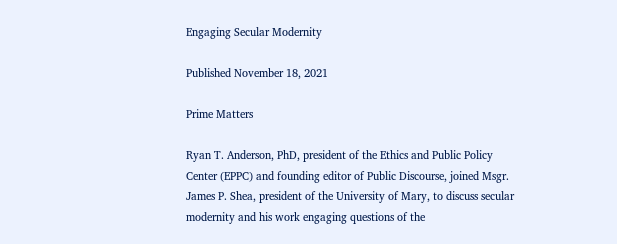Engaging Secular Modernity

Published November 18, 2021

Prime Matters

Ryan T. Anderson, PhD, president of the Ethics and Public Policy Center (EPPC) and founding editor of Public Discourse, joined Msgr. James P. Shea, president of the University of Mary, to discuss secular modernity and his work engaging questions of the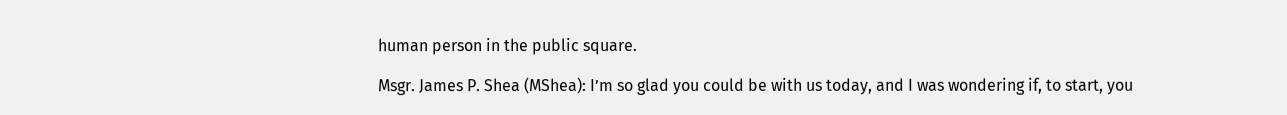human person in the public square.

Msgr. James P. Shea (MShea): I’m so glad you could be with us today, and I was wondering if, to start, you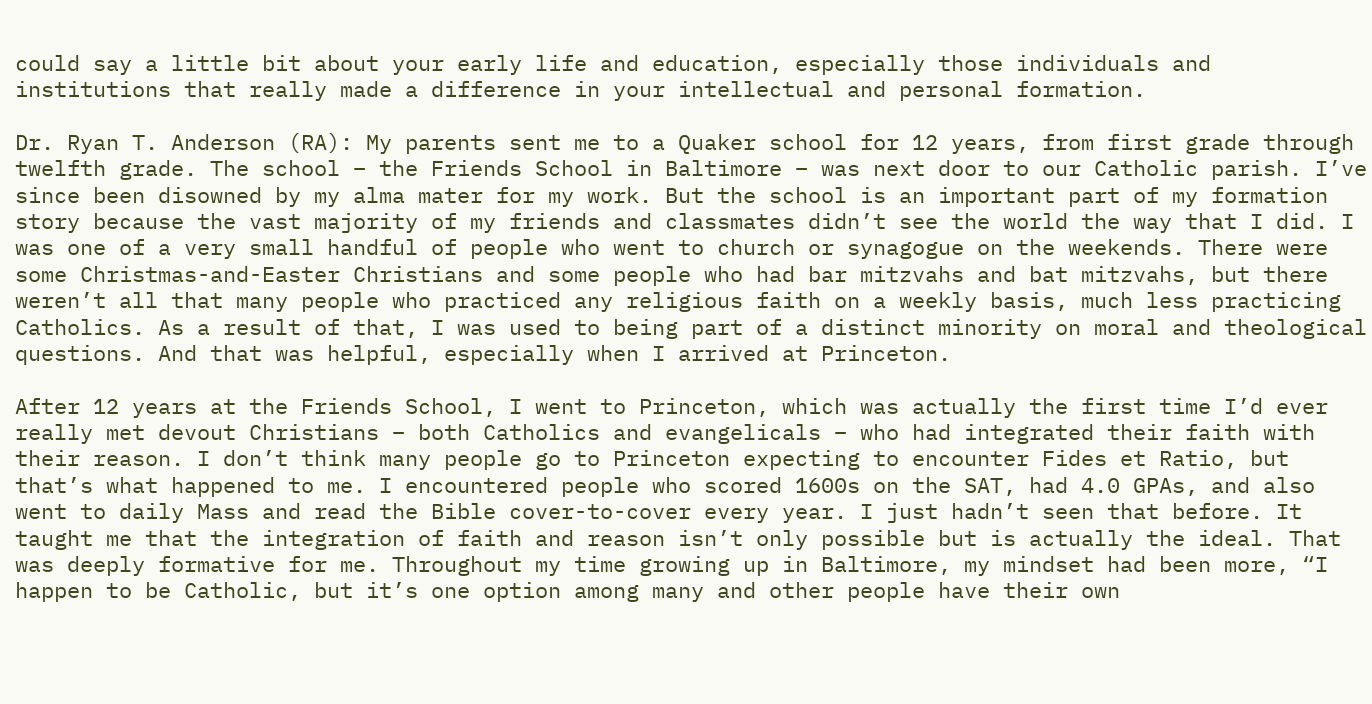could say a little bit about your early life and education, especially those individuals and institutions that really made a difference in your intellectual and personal formation.

Dr. Ryan T. Anderson (RA): My parents sent me to a Quaker school for 12 years, from first grade through twelfth grade. The school – the Friends School in Baltimore – was next door to our Catholic parish. I’ve since been disowned by my alma mater for my work. But the school is an important part of my formation story because the vast majority of my friends and classmates didn’t see the world the way that I did. I was one of a very small handful of people who went to church or synagogue on the weekends. There were some Christmas-and-Easter Christians and some people who had bar mitzvahs and bat mitzvahs, but there weren’t all that many people who practiced any religious faith on a weekly basis, much less practicing Catholics. As a result of that, I was used to being part of a distinct minority on moral and theological questions. And that was helpful, especially when I arrived at Princeton.

After 12 years at the Friends School, I went to Princeton, which was actually the first time I’d ever really met devout Christians – both Catholics and evangelicals – who had integrated their faith with their reason. I don’t think many people go to Princeton expecting to encounter Fides et Ratio, but that’s what happened to me. I encountered people who scored 1600s on the SAT, had 4.0 GPAs, and also went to daily Mass and read the Bible cover-to-cover every year. I just hadn’t seen that before. It taught me that the integration of faith and reason isn’t only possible but is actually the ideal. That was deeply formative for me. Throughout my time growing up in Baltimore, my mindset had been more, “I happen to be Catholic, but it’s one option among many and other people have their own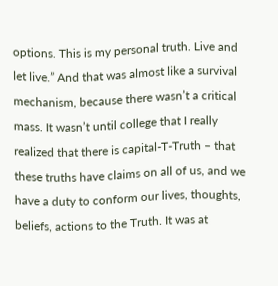options. This is my personal truth. Live and let live.” And that was almost like a survival mechanism, because there wasn’t a critical mass. It wasn’t until college that I really realized that there is capital-T-Truth – that these truths have claims on all of us, and we have a duty to conform our lives, thoughts, beliefs, actions to the Truth. It was at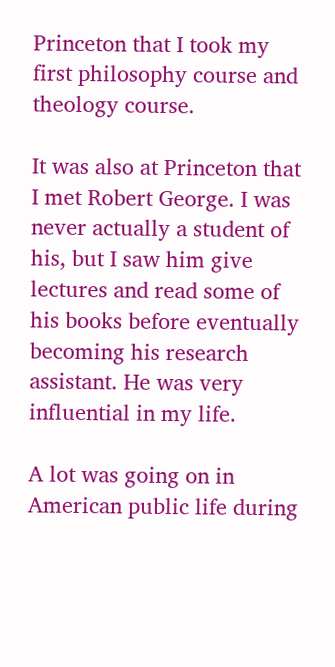Princeton that I took my first philosophy course and theology course.

It was also at Princeton that I met Robert George. I was never actually a student of his, but I saw him give lectures and read some of his books before eventually becoming his research assistant. He was very influential in my life.

A lot was going on in American public life during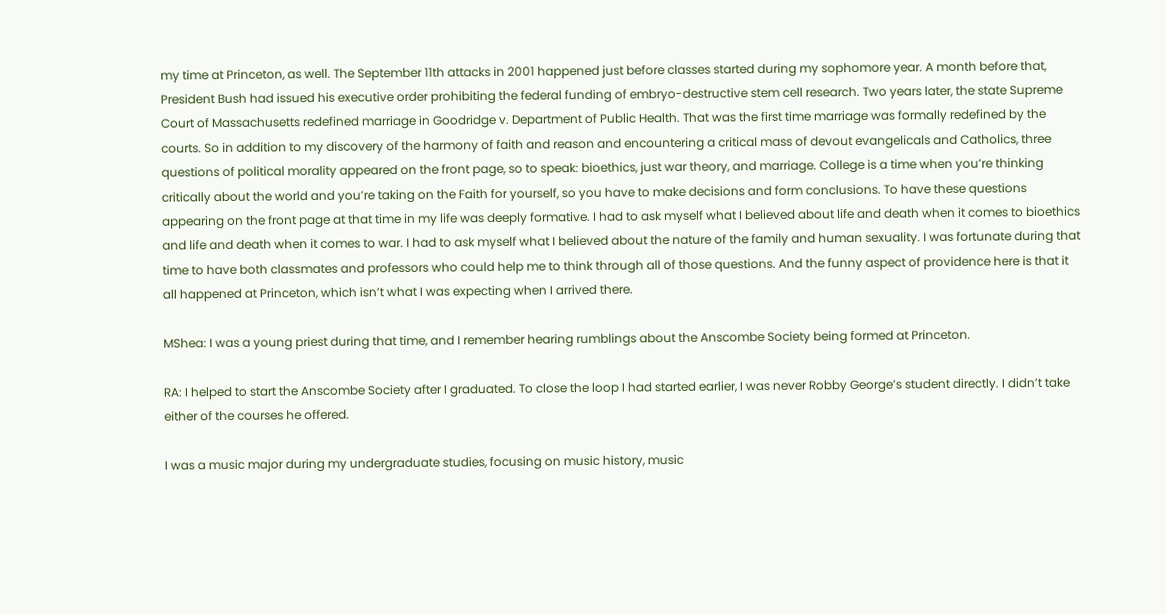my time at Princeton, as well. The September 11th attacks in 2001 happened just before classes started during my sophomore year. A month before that, President Bush had issued his executive order prohibiting the federal funding of embryo-destructive stem cell research. Two years later, the state Supreme Court of Massachusetts redefined marriage in Goodridge v. Department of Public Health. That was the first time marriage was formally redefined by the courts. So in addition to my discovery of the harmony of faith and reason and encountering a critical mass of devout evangelicals and Catholics, three questions of political morality appeared on the front page, so to speak: bioethics, just war theory, and marriage. College is a time when you’re thinking critically about the world and you’re taking on the Faith for yourself, so you have to make decisions and form conclusions. To have these questions appearing on the front page at that time in my life was deeply formative. I had to ask myself what I believed about life and death when it comes to bioethics and life and death when it comes to war. I had to ask myself what I believed about the nature of the family and human sexuality. I was fortunate during that time to have both classmates and professors who could help me to think through all of those questions. And the funny aspect of providence here is that it all happened at Princeton, which isn’t what I was expecting when I arrived there.

MShea: I was a young priest during that time, and I remember hearing rumblings about the Anscombe Society being formed at Princeton.

RA: I helped to start the Anscombe Society after I graduated. To close the loop I had started earlier, I was never Robby George’s student directly. I didn’t take either of the courses he offered.

I was a music major during my undergraduate studies, focusing on music history, music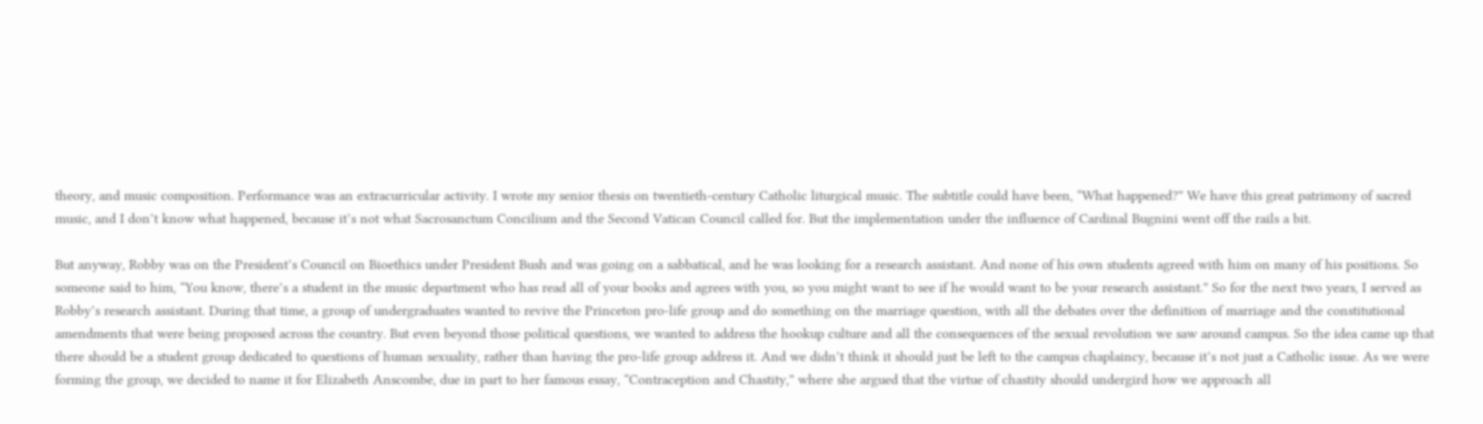theory, and music composition. Performance was an extracurricular activity. I wrote my senior thesis on twentieth-century Catholic liturgical music. The subtitle could have been, “What happened?” We have this great patrimony of sacred music, and I don’t know what happened, because it’s not what Sacrosanctum Concilium and the Second Vatican Council called for. But the implementation under the influence of Cardinal Bugnini went off the rails a bit.

But anyway, Robby was on the President’s Council on Bioethics under President Bush and was going on a sabbatical, and he was looking for a research assistant. And none of his own students agreed with him on many of his positions. So someone said to him, “You know, there’s a student in the music department who has read all of your books and agrees with you, so you might want to see if he would want to be your research assistant.” So for the next two years, I served as Robby’s research assistant. During that time, a group of undergraduates wanted to revive the Princeton pro-life group and do something on the marriage question, with all the debates over the definition of marriage and the constitutional amendments that were being proposed across the country. But even beyond those political questions, we wanted to address the hookup culture and all the consequences of the sexual revolution we saw around campus. So the idea came up that there should be a student group dedicated to questions of human sexuality, rather than having the pro-life group address it. And we didn’t think it should just be left to the campus chaplaincy, because it’s not just a Catholic issue. As we were forming the group, we decided to name it for Elizabeth Anscombe, due in part to her famous essay, “Contraception and Chastity,” where she argued that the virtue of chastity should undergird how we approach all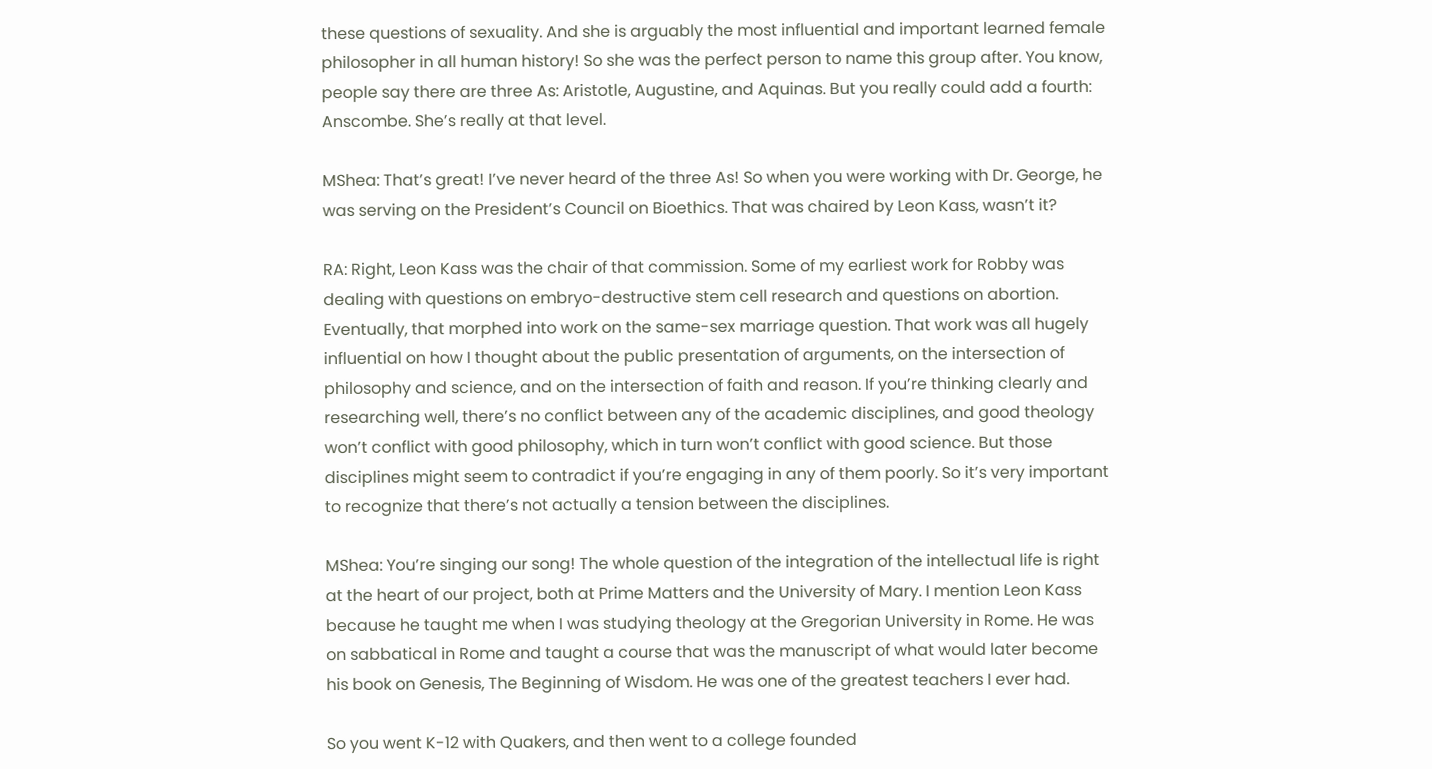these questions of sexuality. And she is arguably the most influential and important learned female philosopher in all human history! So she was the perfect person to name this group after. You know, people say there are three As: Aristotle, Augustine, and Aquinas. But you really could add a fourth: Anscombe. She’s really at that level.

MShea: That’s great! I’ve never heard of the three As! So when you were working with Dr. George, he was serving on the President’s Council on Bioethics. That was chaired by Leon Kass, wasn’t it?

RA: Right, Leon Kass was the chair of that commission. Some of my earliest work for Robby was dealing with questions on embryo-destructive stem cell research and questions on abortion. Eventually, that morphed into work on the same-sex marriage question. That work was all hugely influential on how I thought about the public presentation of arguments, on the intersection of philosophy and science, and on the intersection of faith and reason. If you’re thinking clearly and researching well, there’s no conflict between any of the academic disciplines, and good theology won’t conflict with good philosophy, which in turn won’t conflict with good science. But those disciplines might seem to contradict if you’re engaging in any of them poorly. So it’s very important to recognize that there’s not actually a tension between the disciplines.

MShea: You’re singing our song! The whole question of the integration of the intellectual life is right at the heart of our project, both at Prime Matters and the University of Mary. I mention Leon Kass because he taught me when I was studying theology at the Gregorian University in Rome. He was on sabbatical in Rome and taught a course that was the manuscript of what would later become his book on Genesis, The Beginning of Wisdom. He was one of the greatest teachers I ever had.

So you went K-12 with Quakers, and then went to a college founded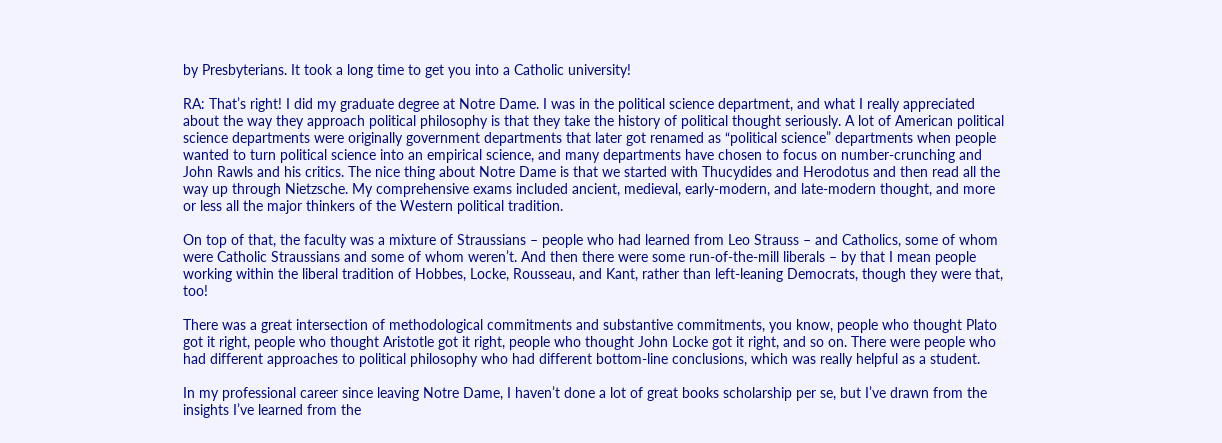by Presbyterians. It took a long time to get you into a Catholic university!

RA: That’s right! I did my graduate degree at Notre Dame. I was in the political science department, and what I really appreciated about the way they approach political philosophy is that they take the history of political thought seriously. A lot of American political science departments were originally government departments that later got renamed as “political science” departments when people wanted to turn political science into an empirical science, and many departments have chosen to focus on number-crunching and John Rawls and his critics. The nice thing about Notre Dame is that we started with Thucydides and Herodotus and then read all the way up through Nietzsche. My comprehensive exams included ancient, medieval, early-modern, and late-modern thought, and more or less all the major thinkers of the Western political tradition.

On top of that, the faculty was a mixture of Straussians – people who had learned from Leo Strauss – and Catholics, some of whom were Catholic Straussians and some of whom weren’t. And then there were some run-of-the-mill liberals – by that I mean people working within the liberal tradition of Hobbes, Locke, Rousseau, and Kant, rather than left-leaning Democrats, though they were that, too!

There was a great intersection of methodological commitments and substantive commitments, you know, people who thought Plato got it right, people who thought Aristotle got it right, people who thought John Locke got it right, and so on. There were people who had different approaches to political philosophy who had different bottom-line conclusions, which was really helpful as a student.

In my professional career since leaving Notre Dame, I haven’t done a lot of great books scholarship per se, but I’ve drawn from the insights I’ve learned from the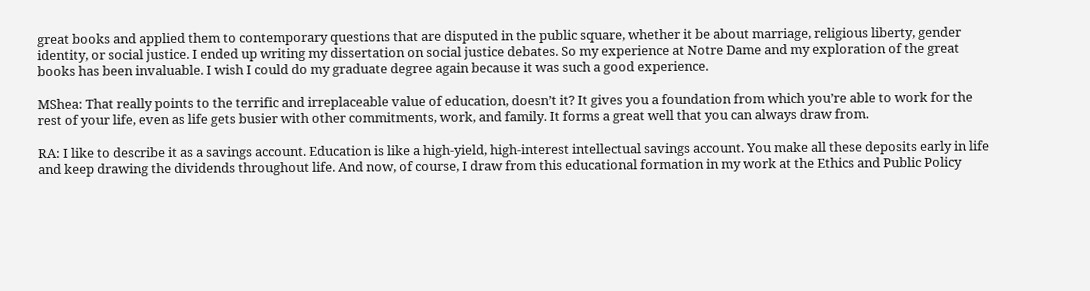great books and applied them to contemporary questions that are disputed in the public square, whether it be about marriage, religious liberty, gender identity, or social justice. I ended up writing my dissertation on social justice debates. So my experience at Notre Dame and my exploration of the great books has been invaluable. I wish I could do my graduate degree again because it was such a good experience.

MShea: That really points to the terrific and irreplaceable value of education, doesn’t it? It gives you a foundation from which you’re able to work for the rest of your life, even as life gets busier with other commitments, work, and family. It forms a great well that you can always draw from.

RA: I like to describe it as a savings account. Education is like a high-yield, high-interest intellectual savings account. You make all these deposits early in life and keep drawing the dividends throughout life. And now, of course, I draw from this educational formation in my work at the Ethics and Public Policy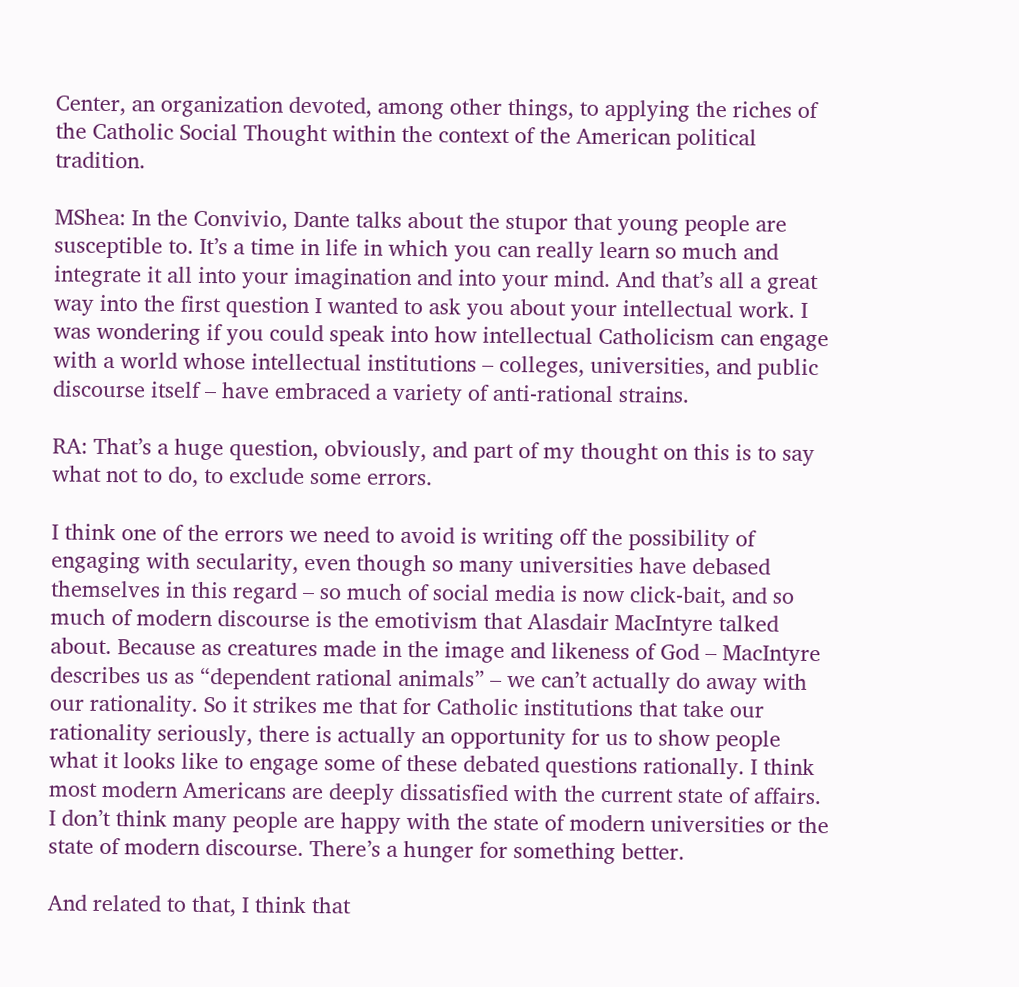Center, an organization devoted, among other things, to applying the riches of the Catholic Social Thought within the context of the American political tradition.

MShea: In the Convivio, Dante talks about the stupor that young people are susceptible to. It’s a time in life in which you can really learn so much and integrate it all into your imagination and into your mind. And that’s all a great way into the first question I wanted to ask you about your intellectual work. I was wondering if you could speak into how intellectual Catholicism can engage with a world whose intellectual institutions – colleges, universities, and public discourse itself – have embraced a variety of anti-rational strains.

RA: That’s a huge question, obviously, and part of my thought on this is to say what not to do, to exclude some errors.

I think one of the errors we need to avoid is writing off the possibility of engaging with secularity, even though so many universities have debased themselves in this regard – so much of social media is now click-bait, and so much of modern discourse is the emotivism that Alasdair MacIntyre talked about. Because as creatures made in the image and likeness of God – MacIntyre describes us as “dependent rational animals” – we can’t actually do away with our rationality. So it strikes me that for Catholic institutions that take our rationality seriously, there is actually an opportunity for us to show people what it looks like to engage some of these debated questions rationally. I think most modern Americans are deeply dissatisfied with the current state of affairs. I don’t think many people are happy with the state of modern universities or the state of modern discourse. There’s a hunger for something better.

And related to that, I think that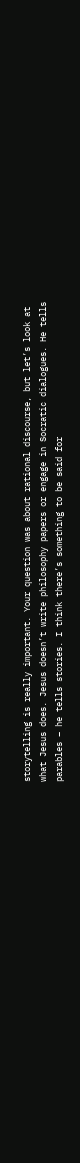storytelling is really important. Your question was about rational discourse, but let’s look at what Jesus does. Jesus doesn’t write philosophy papers or engage in Socratic dialogues. He tells parables – he tells stories. I think there’s something to be said for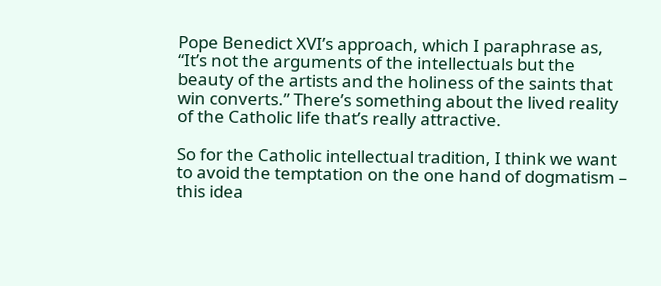Pope Benedict XVI’s approach, which I paraphrase as, “It’s not the arguments of the intellectuals but the beauty of the artists and the holiness of the saints that win converts.” There’s something about the lived reality of the Catholic life that’s really attractive.

So for the Catholic intellectual tradition, I think we want to avoid the temptation on the one hand of dogmatism – this idea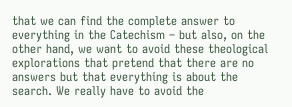that we can find the complete answer to everything in the Catechism – but also, on the other hand, we want to avoid these theological explorations that pretend that there are no answers but that everything is about the search. We really have to avoid the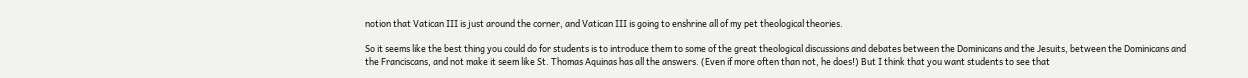notion that Vatican III is just around the corner, and Vatican III is going to enshrine all of my pet theological theories.

So it seems like the best thing you could do for students is to introduce them to some of the great theological discussions and debates between the Dominicans and the Jesuits, between the Dominicans and the Franciscans, and not make it seem like St. Thomas Aquinas has all the answers. (Even if more often than not, he does!) But I think that you want students to see that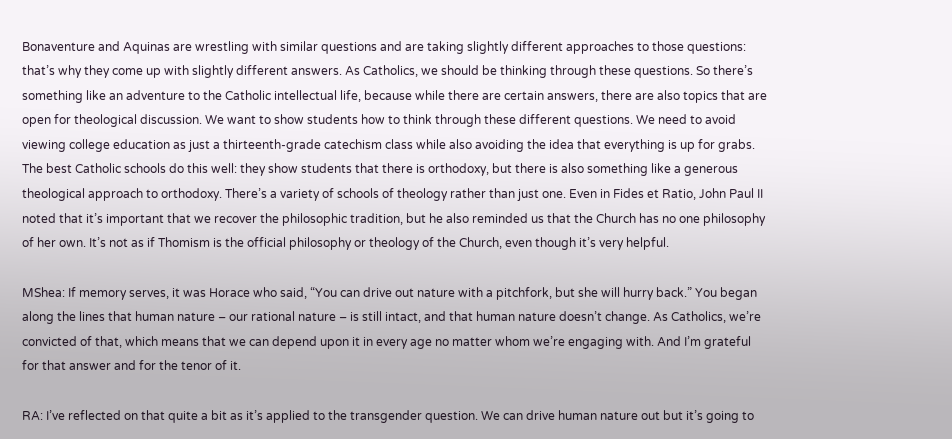Bonaventure and Aquinas are wrestling with similar questions and are taking slightly different approaches to those questions: that’s why they come up with slightly different answers. As Catholics, we should be thinking through these questions. So there’s something like an adventure to the Catholic intellectual life, because while there are certain answers, there are also topics that are open for theological discussion. We want to show students how to think through these different questions. We need to avoid viewing college education as just a thirteenth-grade catechism class while also avoiding the idea that everything is up for grabs. The best Catholic schools do this well: they show students that there is orthodoxy, but there is also something like a generous theological approach to orthodoxy. There’s a variety of schools of theology rather than just one. Even in Fides et Ratio, John Paul II noted that it’s important that we recover the philosophic tradition, but he also reminded us that the Church has no one philosophy of her own. It’s not as if Thomism is the official philosophy or theology of the Church, even though it’s very helpful.

MShea: If memory serves, it was Horace who said, “You can drive out nature with a pitchfork, but she will hurry back.” You began along the lines that human nature – our rational nature – is still intact, and that human nature doesn’t change. As Catholics, we’re convicted of that, which means that we can depend upon it in every age no matter whom we’re engaging with. And I’m grateful for that answer and for the tenor of it.

RA: I’ve reflected on that quite a bit as it’s applied to the transgender question. We can drive human nature out but it’s going to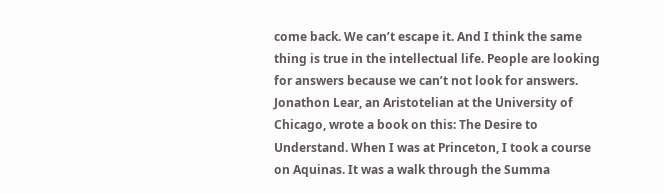come back. We can’t escape it. And I think the same thing is true in the intellectual life. People are looking for answers because we can’t not look for answers. Jonathon Lear, an Aristotelian at the University of Chicago, wrote a book on this: The Desire to Understand. When I was at Princeton, I took a course on Aquinas. It was a walk through the Summa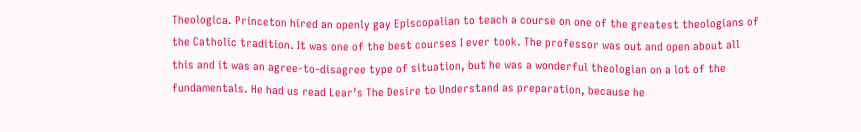Theologica. Princeton hired an openly gay Episcopalian to teach a course on one of the greatest theologians of the Catholic tradition. It was one of the best courses I ever took. The professor was out and open about all this and it was an agree-to-disagree type of situation, but he was a wonderful theologian on a lot of the fundamentals. He had us read Lear’s The Desire to Understand as preparation, because he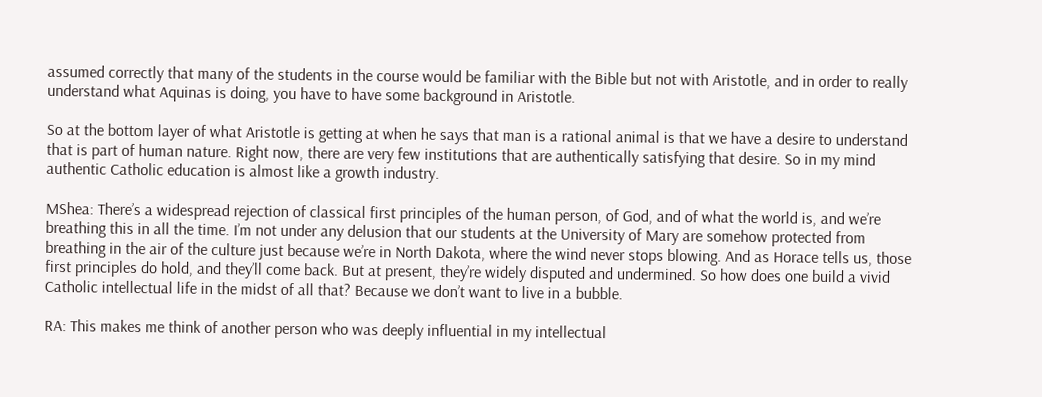assumed correctly that many of the students in the course would be familiar with the Bible but not with Aristotle, and in order to really understand what Aquinas is doing, you have to have some background in Aristotle.

So at the bottom layer of what Aristotle is getting at when he says that man is a rational animal is that we have a desire to understand that is part of human nature. Right now, there are very few institutions that are authentically satisfying that desire. So in my mind authentic Catholic education is almost like a growth industry.

MShea: There’s a widespread rejection of classical first principles of the human person, of God, and of what the world is, and we’re breathing this in all the time. I’m not under any delusion that our students at the University of Mary are somehow protected from breathing in the air of the culture just because we’re in North Dakota, where the wind never stops blowing. And as Horace tells us, those first principles do hold, and they’ll come back. But at present, they’re widely disputed and undermined. So how does one build a vivid Catholic intellectual life in the midst of all that? Because we don’t want to live in a bubble.

RA: This makes me think of another person who was deeply influential in my intellectual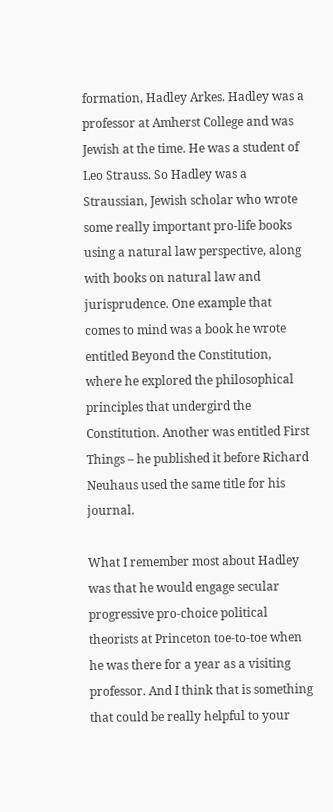formation, Hadley Arkes. Hadley was a professor at Amherst College and was Jewish at the time. He was a student of Leo Strauss. So Hadley was a Straussian, Jewish scholar who wrote some really important pro-life books using a natural law perspective, along with books on natural law and jurisprudence. One example that comes to mind was a book he wrote entitled Beyond the Constitution, where he explored the philosophical principles that undergird the Constitution. Another was entitled First Things – he published it before Richard Neuhaus used the same title for his journal.

What I remember most about Hadley was that he would engage secular progressive pro-choice political theorists at Princeton toe-to-toe when he was there for a year as a visiting professor. And I think that is something that could be really helpful to your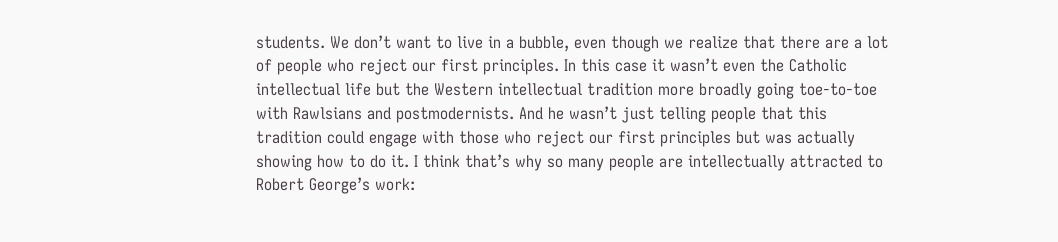students. We don’t want to live in a bubble, even though we realize that there are a lot of people who reject our first principles. In this case it wasn’t even the Catholic intellectual life but the Western intellectual tradition more broadly going toe-to-toe with Rawlsians and postmodernists. And he wasn’t just telling people that this tradition could engage with those who reject our first principles but was actually showing how to do it. I think that’s why so many people are intellectually attracted to Robert George’s work: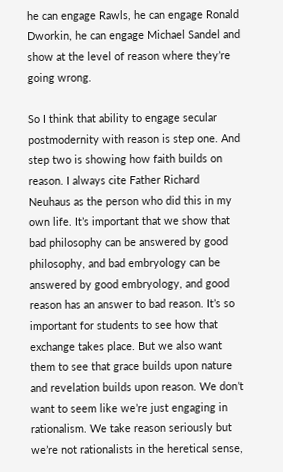he can engage Rawls, he can engage Ronald Dworkin, he can engage Michael Sandel and show at the level of reason where they’re going wrong.

So I think that ability to engage secular postmodernity with reason is step one. And step two is showing how faith builds on reason. I always cite Father Richard Neuhaus as the person who did this in my own life. It’s important that we show that bad philosophy can be answered by good philosophy, and bad embryology can be answered by good embryology, and good reason has an answer to bad reason. It’s so important for students to see how that exchange takes place. But we also want them to see that grace builds upon nature and revelation builds upon reason. We don’t want to seem like we’re just engaging in rationalism. We take reason seriously but we’re not rationalists in the heretical sense,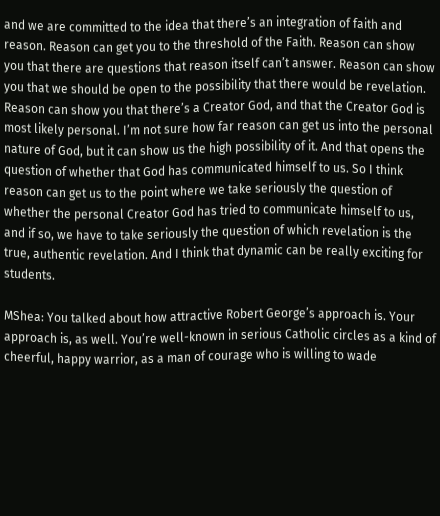and we are committed to the idea that there’s an integration of faith and reason. Reason can get you to the threshold of the Faith. Reason can show you that there are questions that reason itself can’t answer. Reason can show you that we should be open to the possibility that there would be revelation. Reason can show you that there’s a Creator God, and that the Creator God is most likely personal. I’m not sure how far reason can get us into the personal nature of God, but it can show us the high possibility of it. And that opens the question of whether that God has communicated himself to us. So I think reason can get us to the point where we take seriously the question of whether the personal Creator God has tried to communicate himself to us, and if so, we have to take seriously the question of which revelation is the true, authentic revelation. And I think that dynamic can be really exciting for students.

MShea: You talked about how attractive Robert George’s approach is. Your approach is, as well. You’re well-known in serious Catholic circles as a kind of cheerful, happy warrior, as a man of courage who is willing to wade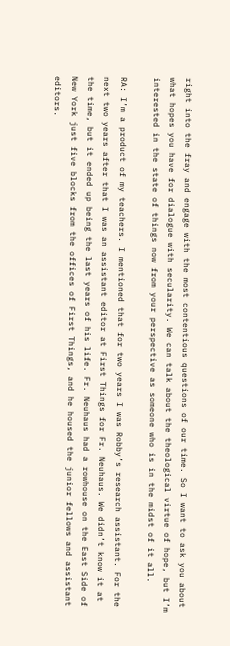right into the fray and engage with the most contentious questions of our time. So I want to ask you about what hopes you have for dialogue with secularity. We can talk about the theological virtue of hope, but I’m interested in the state of things now from your perspective as someone who is in the midst of it all.

RA: I’m a product of my teachers. I mentioned that for two years I was Robby’s research assistant. For the next two years after that I was an assistant editor at First Things for Fr. Neuhaus. We didn’t know it at the time, but it ended up being the last years of his life. Fr. Neuhaus had a rowhouse on the East Side of New York just five blocks from the offices of First Things, and he housed the junior fellows and assistant editors.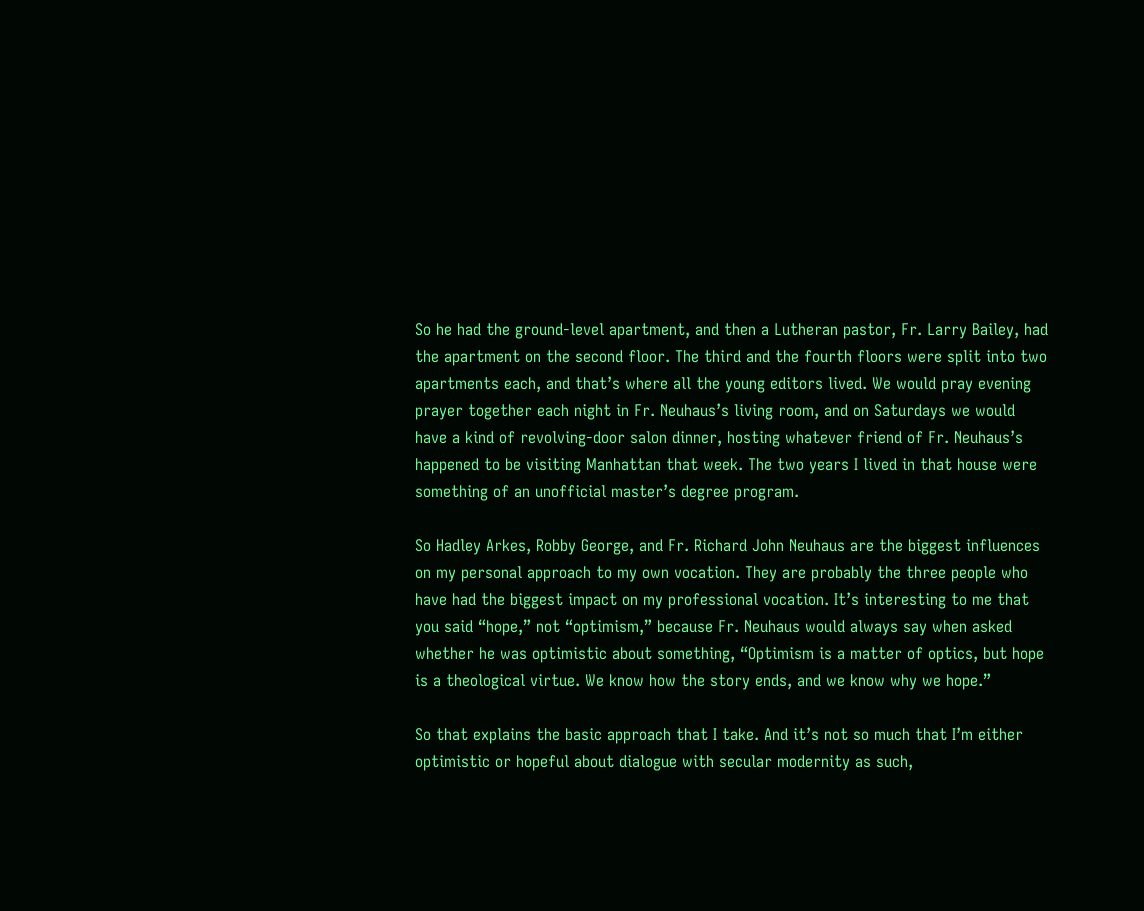So he had the ground-level apartment, and then a Lutheran pastor, Fr. Larry Bailey, had the apartment on the second floor. The third and the fourth floors were split into two apartments each, and that’s where all the young editors lived. We would pray evening prayer together each night in Fr. Neuhaus’s living room, and on Saturdays we would have a kind of revolving-door salon dinner, hosting whatever friend of Fr. Neuhaus’s happened to be visiting Manhattan that week. The two years I lived in that house were something of an unofficial master’s degree program.

So Hadley Arkes, Robby George, and Fr. Richard John Neuhaus are the biggest influences on my personal approach to my own vocation. They are probably the three people who have had the biggest impact on my professional vocation. It’s interesting to me that you said “hope,” not “optimism,” because Fr. Neuhaus would always say when asked whether he was optimistic about something, “Optimism is a matter of optics, but hope is a theological virtue. We know how the story ends, and we know why we hope.”

So that explains the basic approach that I take. And it’s not so much that I’m either optimistic or hopeful about dialogue with secular modernity as such,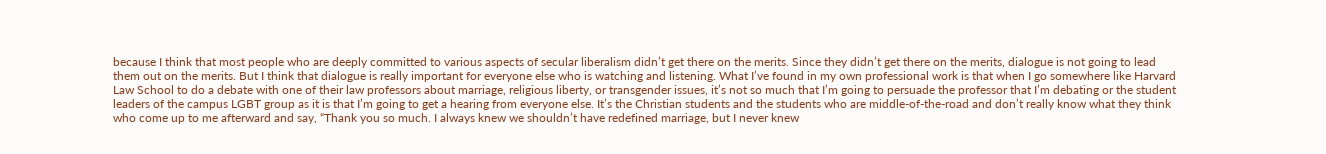because I think that most people who are deeply committed to various aspects of secular liberalism didn’t get there on the merits. Since they didn’t get there on the merits, dialogue is not going to lead them out on the merits. But I think that dialogue is really important for everyone else who is watching and listening. What I’ve found in my own professional work is that when I go somewhere like Harvard Law School to do a debate with one of their law professors about marriage, religious liberty, or transgender issues, it’s not so much that I’m going to persuade the professor that I’m debating or the student leaders of the campus LGBT group as it is that I’m going to get a hearing from everyone else. It’s the Christian students and the students who are middle-of-the-road and don’t really know what they think who come up to me afterward and say, “Thank you so much. I always knew we shouldn’t have redefined marriage, but I never knew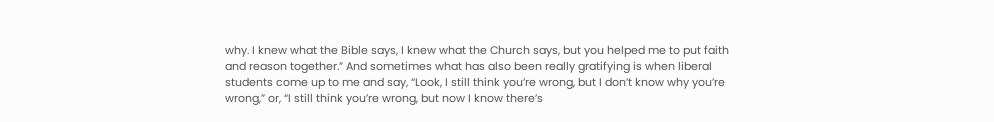why. I knew what the Bible says, I knew what the Church says, but you helped me to put faith and reason together.” And sometimes what has also been really gratifying is when liberal students come up to me and say, “Look, I still think you’re wrong, but I don’t know why you’re wrong,” or, “I still think you’re wrong, but now I know there’s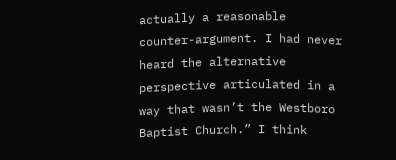actually a reasonable counter-argument. I had never heard the alternative perspective articulated in a way that wasn’t the Westboro Baptist Church.” I think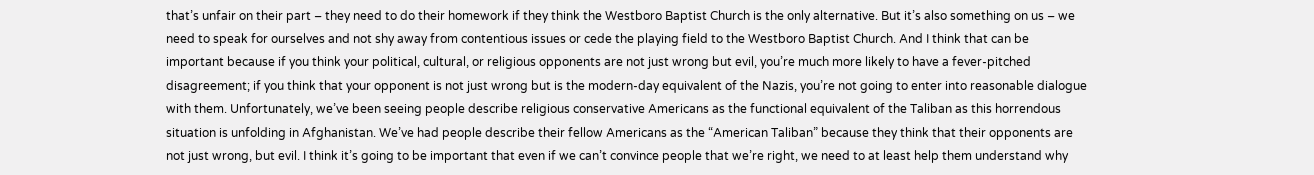that’s unfair on their part – they need to do their homework if they think the Westboro Baptist Church is the only alternative. But it’s also something on us – we need to speak for ourselves and not shy away from contentious issues or cede the playing field to the Westboro Baptist Church. And I think that can be important because if you think your political, cultural, or religious opponents are not just wrong but evil, you’re much more likely to have a fever-pitched disagreement; if you think that your opponent is not just wrong but is the modern-day equivalent of the Nazis, you’re not going to enter into reasonable dialogue with them. Unfortunately, we’ve been seeing people describe religious conservative Americans as the functional equivalent of the Taliban as this horrendous situation is unfolding in Afghanistan. We’ve had people describe their fellow Americans as the “American Taliban” because they think that their opponents are not just wrong, but evil. I think it’s going to be important that even if we can’t convince people that we’re right, we need to at least help them understand why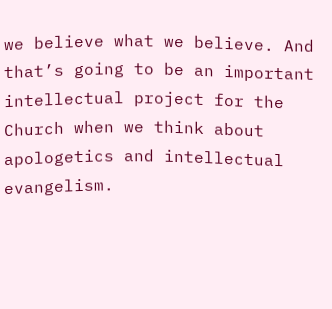we believe what we believe. And that’s going to be an important intellectual project for the Church when we think about apologetics and intellectual evangelism.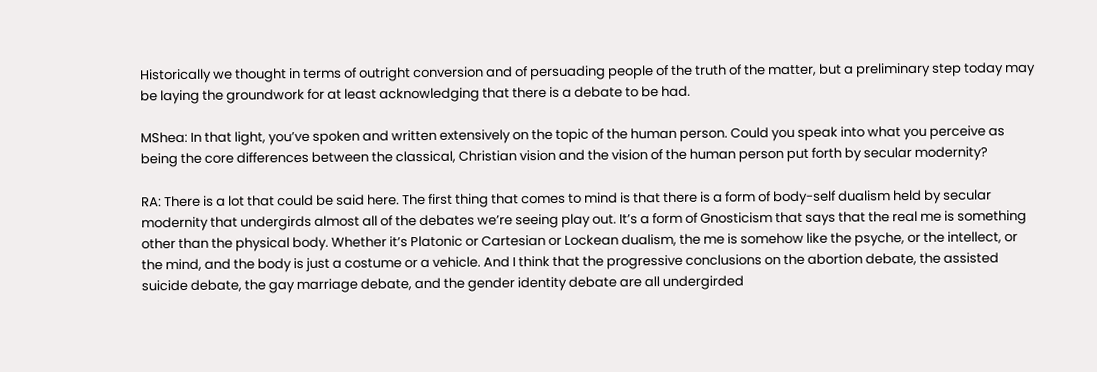Historically we thought in terms of outright conversion and of persuading people of the truth of the matter, but a preliminary step today may be laying the groundwork for at least acknowledging that there is a debate to be had.

MShea: In that light, you’ve spoken and written extensively on the topic of the human person. Could you speak into what you perceive as being the core differences between the classical, Christian vision and the vision of the human person put forth by secular modernity?

RA: There is a lot that could be said here. The first thing that comes to mind is that there is a form of body-self dualism held by secular modernity that undergirds almost all of the debates we’re seeing play out. It’s a form of Gnosticism that says that the real me is something other than the physical body. Whether it’s Platonic or Cartesian or Lockean dualism, the me is somehow like the psyche, or the intellect, or the mind, and the body is just a costume or a vehicle. And I think that the progressive conclusions on the abortion debate, the assisted suicide debate, the gay marriage debate, and the gender identity debate are all undergirded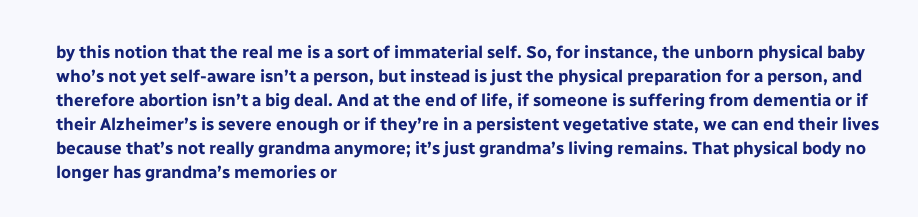by this notion that the real me is a sort of immaterial self. So, for instance, the unborn physical baby who’s not yet self-aware isn’t a person, but instead is just the physical preparation for a person, and therefore abortion isn’t a big deal. And at the end of life, if someone is suffering from dementia or if their Alzheimer’s is severe enough or if they’re in a persistent vegetative state, we can end their lives because that’s not really grandma anymore; it’s just grandma’s living remains. That physical body no longer has grandma’s memories or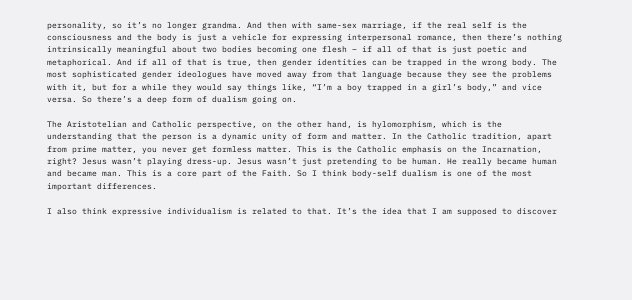personality, so it’s no longer grandma. And then with same-sex marriage, if the real self is the consciousness and the body is just a vehicle for expressing interpersonal romance, then there’s nothing intrinsically meaningful about two bodies becoming one flesh – if all of that is just poetic and metaphorical. And if all of that is true, then gender identities can be trapped in the wrong body. The most sophisticated gender ideologues have moved away from that language because they see the problems with it, but for a while they would say things like, “I’m a boy trapped in a girl’s body,” and vice versa. So there’s a deep form of dualism going on.

The Aristotelian and Catholic perspective, on the other hand, is hylomorphism, which is the understanding that the person is a dynamic unity of form and matter. In the Catholic tradition, apart from prime matter, you never get formless matter. This is the Catholic emphasis on the Incarnation, right? Jesus wasn’t playing dress-up. Jesus wasn’t just pretending to be human. He really became human and became man. This is a core part of the Faith. So I think body-self dualism is one of the most important differences.

I also think expressive individualism is related to that. It’s the idea that I am supposed to discover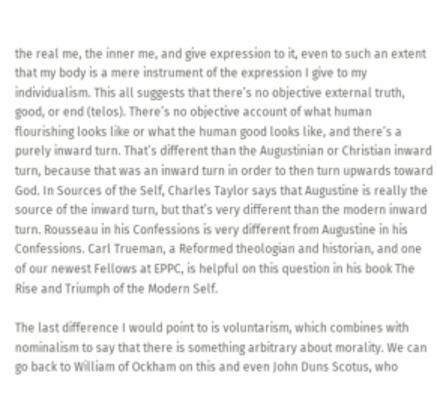the real me, the inner me, and give expression to it, even to such an extent that my body is a mere instrument of the expression I give to my individualism. This all suggests that there’s no objective external truth, good, or end (telos). There’s no objective account of what human flourishing looks like or what the human good looks like, and there’s a purely inward turn. That’s different than the Augustinian or Christian inward turn, because that was an inward turn in order to then turn upwards toward God. In Sources of the Self, Charles Taylor says that Augustine is really the source of the inward turn, but that’s very different than the modern inward turn. Rousseau in his Confessions is very different from Augustine in his Confessions. Carl Trueman, a Reformed theologian and historian, and one of our newest Fellows at EPPC, is helpful on this question in his book The Rise and Triumph of the Modern Self.

The last difference I would point to is voluntarism, which combines with nominalism to say that there is something arbitrary about morality. We can go back to William of Ockham on this and even John Duns Scotus, who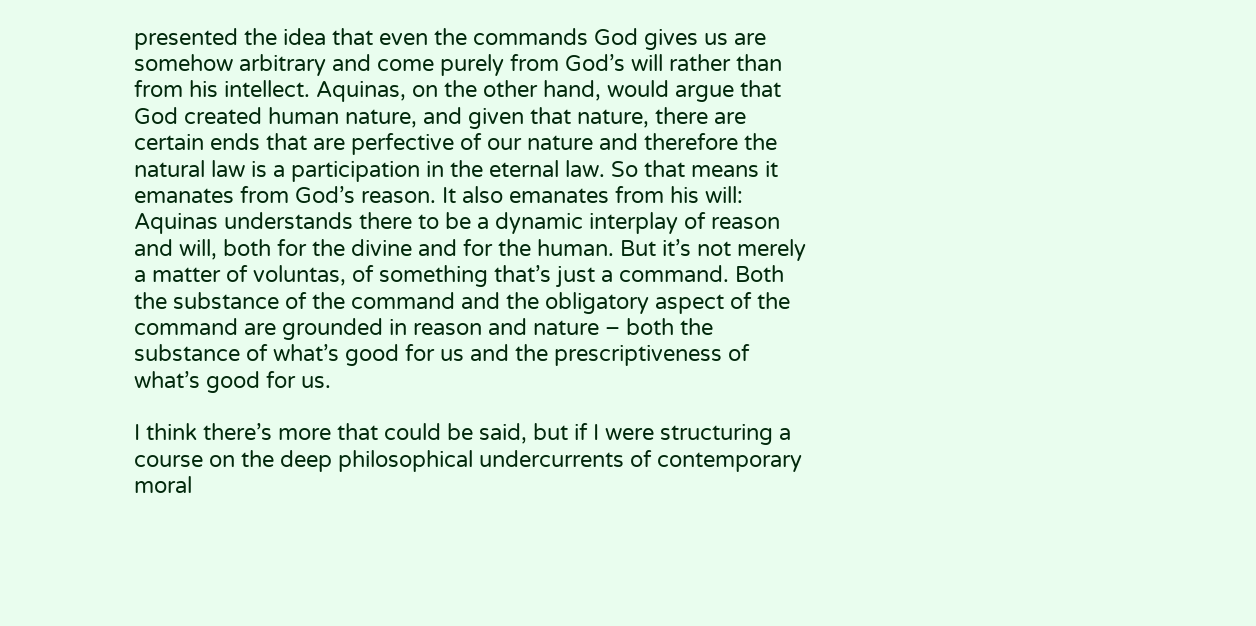presented the idea that even the commands God gives us are somehow arbitrary and come purely from God’s will rather than from his intellect. Aquinas, on the other hand, would argue that God created human nature, and given that nature, there are certain ends that are perfective of our nature and therefore the natural law is a participation in the eternal law. So that means it emanates from God’s reason. It also emanates from his will: Aquinas understands there to be a dynamic interplay of reason and will, both for the divine and for the human. But it’s not merely a matter of voluntas, of something that’s just a command. Both the substance of the command and the obligatory aspect of the command are grounded in reason and nature – both the substance of what’s good for us and the prescriptiveness of what’s good for us.

I think there’s more that could be said, but if I were structuring a course on the deep philosophical undercurrents of contemporary moral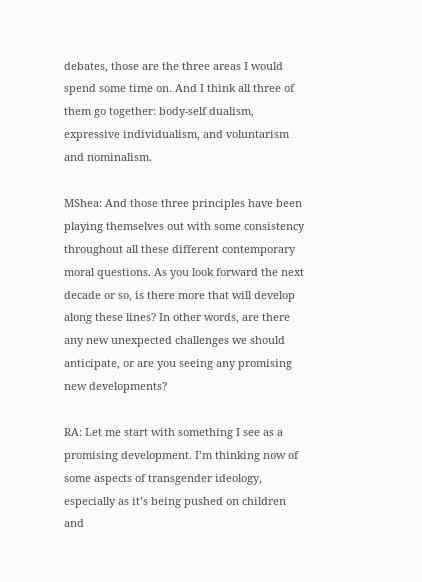debates, those are the three areas I would spend some time on. And I think all three of them go together: body-self dualism, expressive individualism, and voluntarism and nominalism.

MShea: And those three principles have been playing themselves out with some consistency throughout all these different contemporary moral questions. As you look forward the next decade or so, is there more that will develop along these lines? In other words, are there any new unexpected challenges we should anticipate, or are you seeing any promising new developments?

RA: Let me start with something I see as a promising development. I’m thinking now of some aspects of transgender ideology, especially as it’s being pushed on children and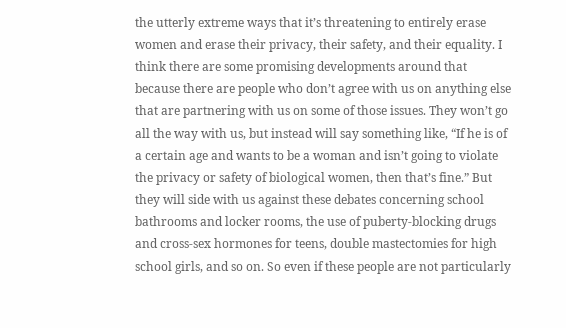the utterly extreme ways that it’s threatening to entirely erase women and erase their privacy, their safety, and their equality. I think there are some promising developments around that because there are people who don’t agree with us on anything else that are partnering with us on some of those issues. They won’t go all the way with us, but instead will say something like, “If he is of a certain age and wants to be a woman and isn’t going to violate the privacy or safety of biological women, then that’s fine.” But they will side with us against these debates concerning school bathrooms and locker rooms, the use of puberty-blocking drugs and cross-sex hormones for teens, double mastectomies for high school girls, and so on. So even if these people are not particularly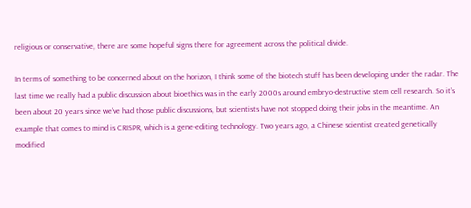religious or conservative, there are some hopeful signs there for agreement across the political divide.

In terms of something to be concerned about on the horizon, I think some of the biotech stuff has been developing under the radar. The last time we really had a public discussion about bioethics was in the early 2000s around embryo-destructive stem cell research. So it’s been about 20 years since we’ve had those public discussions, but scientists have not stopped doing their jobs in the meantime. An example that comes to mind is CRISPR, which is a gene-editing technology. Two years ago, a Chinese scientist created genetically modified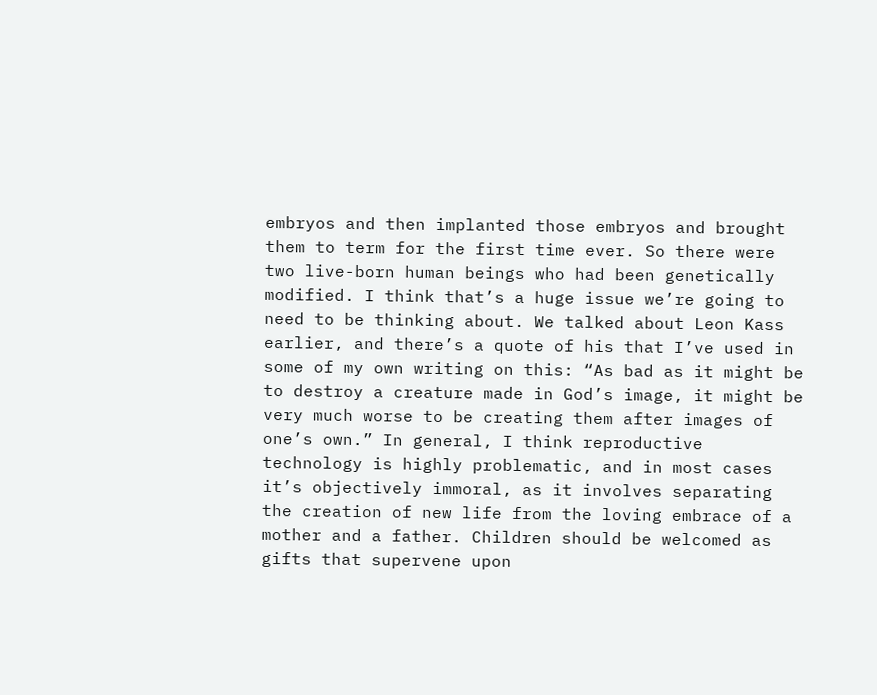embryos and then implanted those embryos and brought them to term for the first time ever. So there were two live-born human beings who had been genetically modified. I think that’s a huge issue we’re going to need to be thinking about. We talked about Leon Kass earlier, and there’s a quote of his that I’ve used in some of my own writing on this: “As bad as it might be to destroy a creature made in God’s image, it might be very much worse to be creating them after images of one’s own.” In general, I think reproductive technology is highly problematic, and in most cases it’s objectively immoral, as it involves separating the creation of new life from the loving embrace of a mother and a father. Children should be welcomed as gifts that supervene upon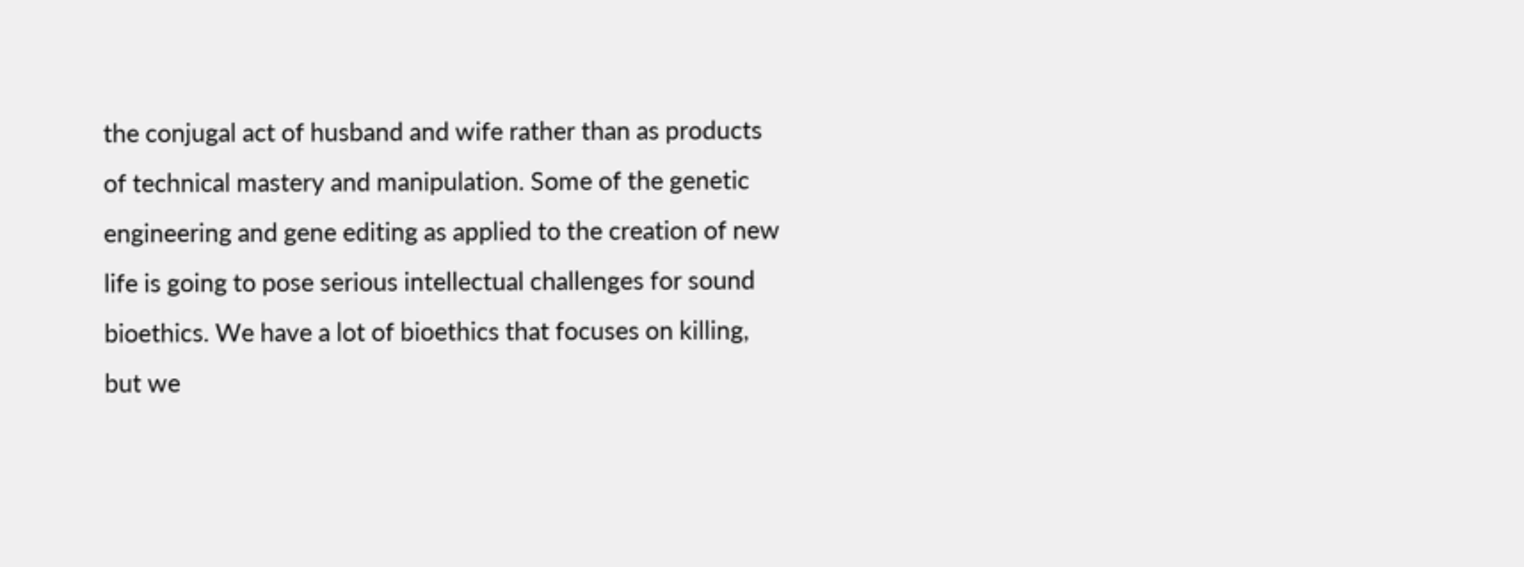the conjugal act of husband and wife rather than as products of technical mastery and manipulation. Some of the genetic engineering and gene editing as applied to the creation of new life is going to pose serious intellectual challenges for sound bioethics. We have a lot of bioethics that focuses on killing, but we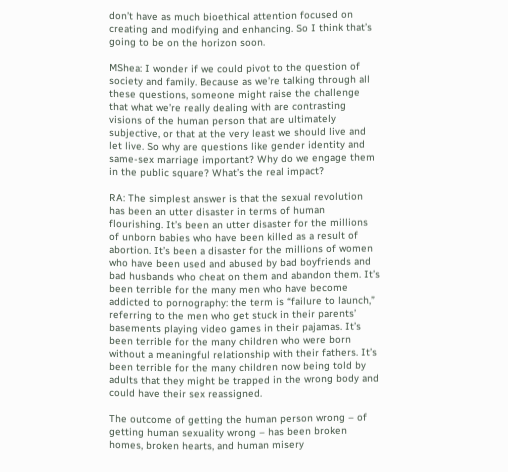don’t have as much bioethical attention focused on creating and modifying and enhancing. So I think that’s going to be on the horizon soon.

MShea: I wonder if we could pivot to the question of society and family. Because as we’re talking through all these questions, someone might raise the challenge that what we’re really dealing with are contrasting visions of the human person that are ultimately subjective, or that at the very least we should live and let live. So why are questions like gender identity and same-sex marriage important? Why do we engage them in the public square? What’s the real impact?

RA: The simplest answer is that the sexual revolution has been an utter disaster in terms of human flourishing. It’s been an utter disaster for the millions of unborn babies who have been killed as a result of abortion. It’s been a disaster for the millions of women who have been used and abused by bad boyfriends and bad husbands who cheat on them and abandon them. It’s been terrible for the many men who have become addicted to pornography: the term is “failure to launch,” referring to the men who get stuck in their parents’ basements playing video games in their pajamas. It’s been terrible for the many children who were born without a meaningful relationship with their fathers. It’s been terrible for the many children now being told by adults that they might be trapped in the wrong body and could have their sex reassigned.

The outcome of getting the human person wrong – of getting human sexuality wrong – has been broken homes, broken hearts, and human misery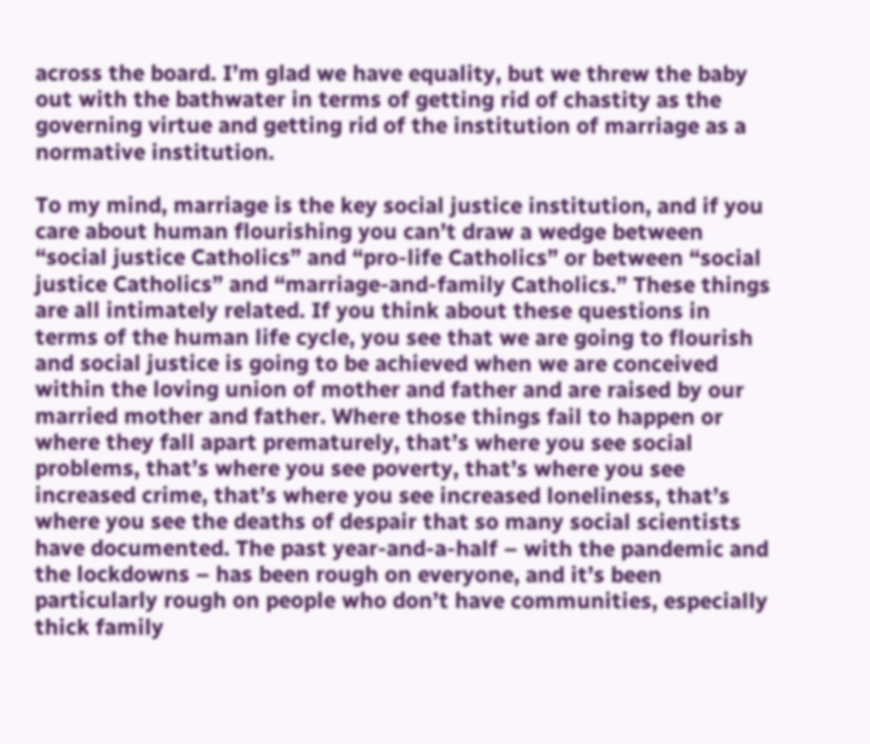across the board. I’m glad we have equality, but we threw the baby out with the bathwater in terms of getting rid of chastity as the governing virtue and getting rid of the institution of marriage as a normative institution.

To my mind, marriage is the key social justice institution, and if you care about human flourishing you can’t draw a wedge between “social justice Catholics” and “pro-life Catholics” or between “social justice Catholics” and “marriage-and-family Catholics.” These things are all intimately related. If you think about these questions in terms of the human life cycle, you see that we are going to flourish and social justice is going to be achieved when we are conceived within the loving union of mother and father and are raised by our married mother and father. Where those things fail to happen or where they fall apart prematurely, that’s where you see social problems, that’s where you see poverty, that’s where you see increased crime, that’s where you see increased loneliness, that’s where you see the deaths of despair that so many social scientists have documented. The past year-and-a-half – with the pandemic and the lockdowns – has been rough on everyone, and it’s been particularly rough on people who don’t have communities, especially thick family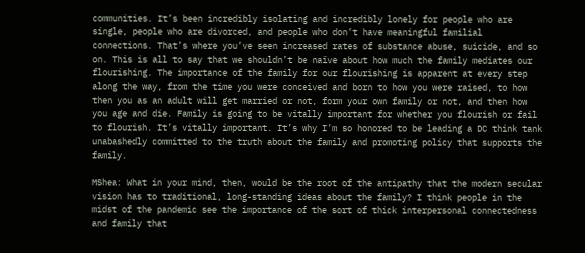communities. It’s been incredibly isolating and incredibly lonely for people who are single, people who are divorced, and people who don’t have meaningful familial connections. That’s where you’ve seen increased rates of substance abuse, suicide, and so on. This is all to say that we shouldn’t be naïve about how much the family mediates our flourishing. The importance of the family for our flourishing is apparent at every step along the way, from the time you were conceived and born to how you were raised, to how then you as an adult will get married or not, form your own family or not, and then how you age and die. Family is going to be vitally important for whether you flourish or fail to flourish. It’s vitally important. It’s why I’m so honored to be leading a DC think tank unabashedly committed to the truth about the family and promoting policy that supports the family.

MShea: What in your mind, then, would be the root of the antipathy that the modern secular vision has to traditional, long-standing ideas about the family? I think people in the midst of the pandemic see the importance of the sort of thick interpersonal connectedness and family that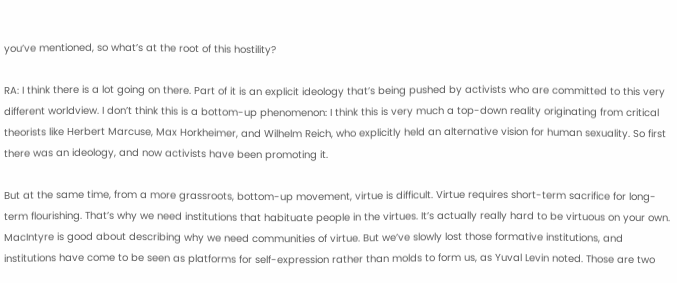you’ve mentioned, so what’s at the root of this hostility?

RA: I think there is a lot going on there. Part of it is an explicit ideology that’s being pushed by activists who are committed to this very different worldview. I don’t think this is a bottom-up phenomenon: I think this is very much a top-down reality originating from critical theorists like Herbert Marcuse, Max Horkheimer, and Wilhelm Reich, who explicitly held an alternative vision for human sexuality. So first there was an ideology, and now activists have been promoting it.

But at the same time, from a more grassroots, bottom-up movement, virtue is difficult. Virtue requires short-term sacrifice for long-term flourishing. That’s why we need institutions that habituate people in the virtues. It’s actually really hard to be virtuous on your own. MacIntyre is good about describing why we need communities of virtue. But we’ve slowly lost those formative institutions, and institutions have come to be seen as platforms for self-expression rather than molds to form us, as Yuval Levin noted. Those are two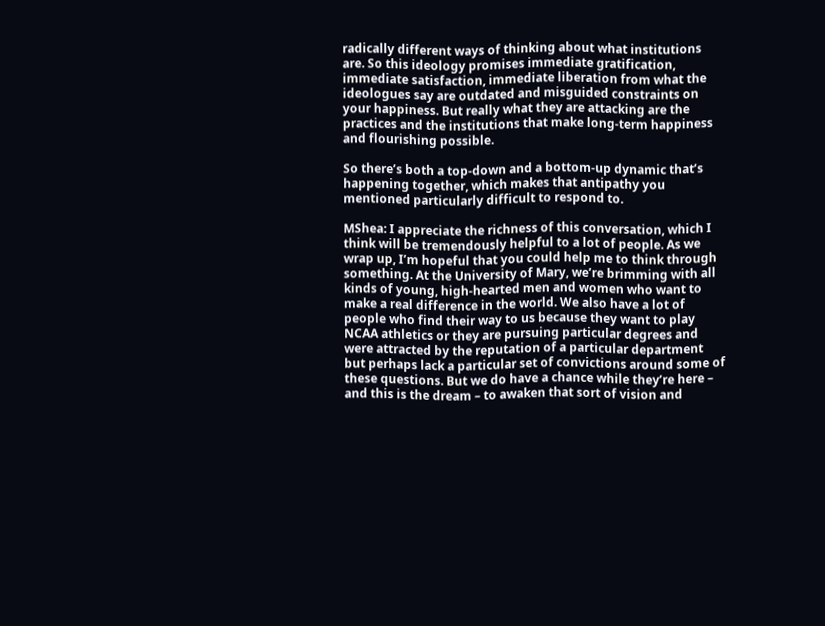radically different ways of thinking about what institutions are. So this ideology promises immediate gratification, immediate satisfaction, immediate liberation from what the ideologues say are outdated and misguided constraints on your happiness. But really what they are attacking are the practices and the institutions that make long-term happiness and flourishing possible.

So there’s both a top-down and a bottom-up dynamic that’s happening together, which makes that antipathy you mentioned particularly difficult to respond to.

MShea: I appreciate the richness of this conversation, which I think will be tremendously helpful to a lot of people. As we wrap up, I’m hopeful that you could help me to think through something. At the University of Mary, we’re brimming with all kinds of young, high-hearted men and women who want to make a real difference in the world. We also have a lot of people who find their way to us because they want to play NCAA athletics or they are pursuing particular degrees and were attracted by the reputation of a particular department but perhaps lack a particular set of convictions around some of these questions. But we do have a chance while they’re here – and this is the dream – to awaken that sort of vision and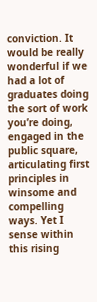conviction. It would be really wonderful if we had a lot of graduates doing the sort of work you’re doing, engaged in the public square, articulating first principles in winsome and compelling ways. Yet I sense within this rising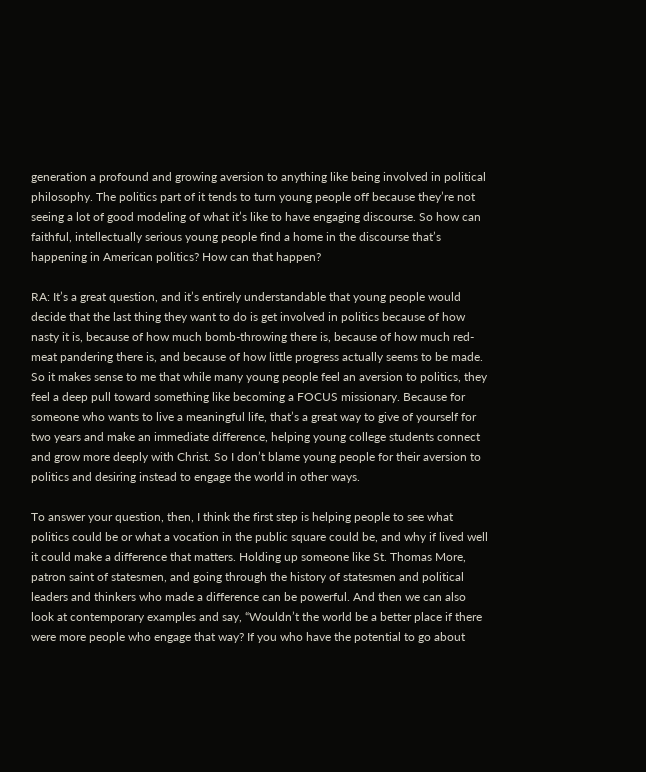generation a profound and growing aversion to anything like being involved in political philosophy. The politics part of it tends to turn young people off because they’re not seeing a lot of good modeling of what it’s like to have engaging discourse. So how can faithful, intellectually serious young people find a home in the discourse that’s happening in American politics? How can that happen?

RA: It’s a great question, and it’s entirely understandable that young people would decide that the last thing they want to do is get involved in politics because of how nasty it is, because of how much bomb-throwing there is, because of how much red-meat pandering there is, and because of how little progress actually seems to be made. So it makes sense to me that while many young people feel an aversion to politics, they feel a deep pull toward something like becoming a FOCUS missionary. Because for someone who wants to live a meaningful life, that’s a great way to give of yourself for two years and make an immediate difference, helping young college students connect and grow more deeply with Christ. So I don’t blame young people for their aversion to politics and desiring instead to engage the world in other ways.

To answer your question, then, I think the first step is helping people to see what politics could be or what a vocation in the public square could be, and why if lived well it could make a difference that matters. Holding up someone like St. Thomas More, patron saint of statesmen, and going through the history of statesmen and political leaders and thinkers who made a difference can be powerful. And then we can also look at contemporary examples and say, “Wouldn’t the world be a better place if there were more people who engage that way? If you who have the potential to go about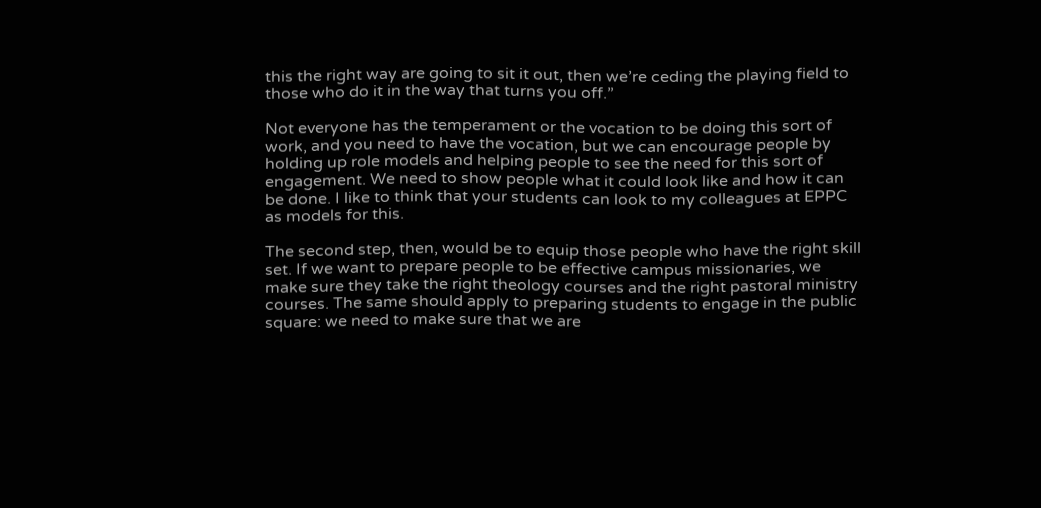this the right way are going to sit it out, then we’re ceding the playing field to those who do it in the way that turns you off.”

Not everyone has the temperament or the vocation to be doing this sort of work, and you need to have the vocation, but we can encourage people by holding up role models and helping people to see the need for this sort of engagement. We need to show people what it could look like and how it can be done. I like to think that your students can look to my colleagues at EPPC as models for this.

The second step, then, would be to equip those people who have the right skill set. If we want to prepare people to be effective campus missionaries, we make sure they take the right theology courses and the right pastoral ministry courses. The same should apply to preparing students to engage in the public square: we need to make sure that we are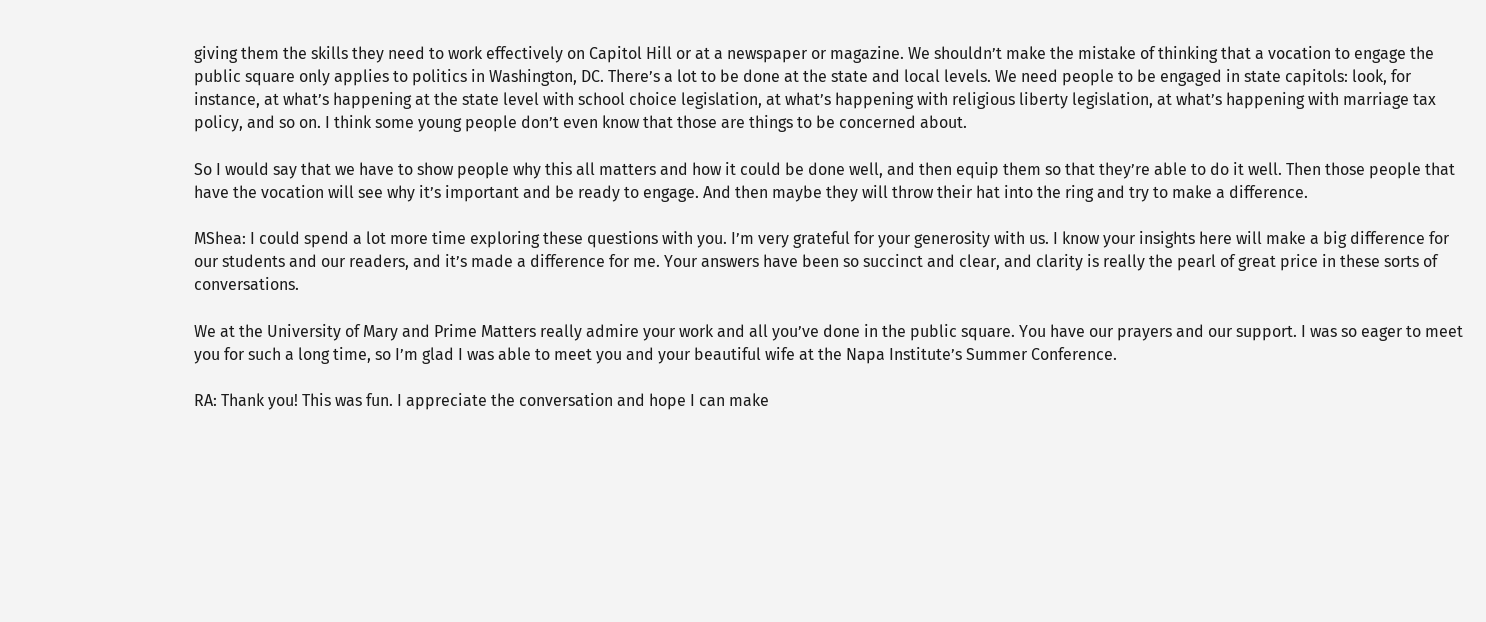giving them the skills they need to work effectively on Capitol Hill or at a newspaper or magazine. We shouldn’t make the mistake of thinking that a vocation to engage the public square only applies to politics in Washington, DC. There’s a lot to be done at the state and local levels. We need people to be engaged in state capitols: look, for instance, at what’s happening at the state level with school choice legislation, at what’s happening with religious liberty legislation, at what’s happening with marriage tax policy, and so on. I think some young people don’t even know that those are things to be concerned about.

So I would say that we have to show people why this all matters and how it could be done well, and then equip them so that they’re able to do it well. Then those people that have the vocation will see why it’s important and be ready to engage. And then maybe they will throw their hat into the ring and try to make a difference.

MShea: I could spend a lot more time exploring these questions with you. I’m very grateful for your generosity with us. I know your insights here will make a big difference for our students and our readers, and it’s made a difference for me. Your answers have been so succinct and clear, and clarity is really the pearl of great price in these sorts of conversations.

We at the University of Mary and Prime Matters really admire your work and all you’ve done in the public square. You have our prayers and our support. I was so eager to meet you for such a long time, so I’m glad I was able to meet you and your beautiful wife at the Napa Institute’s Summer Conference.

RA: Thank you! This was fun. I appreciate the conversation and hope I can make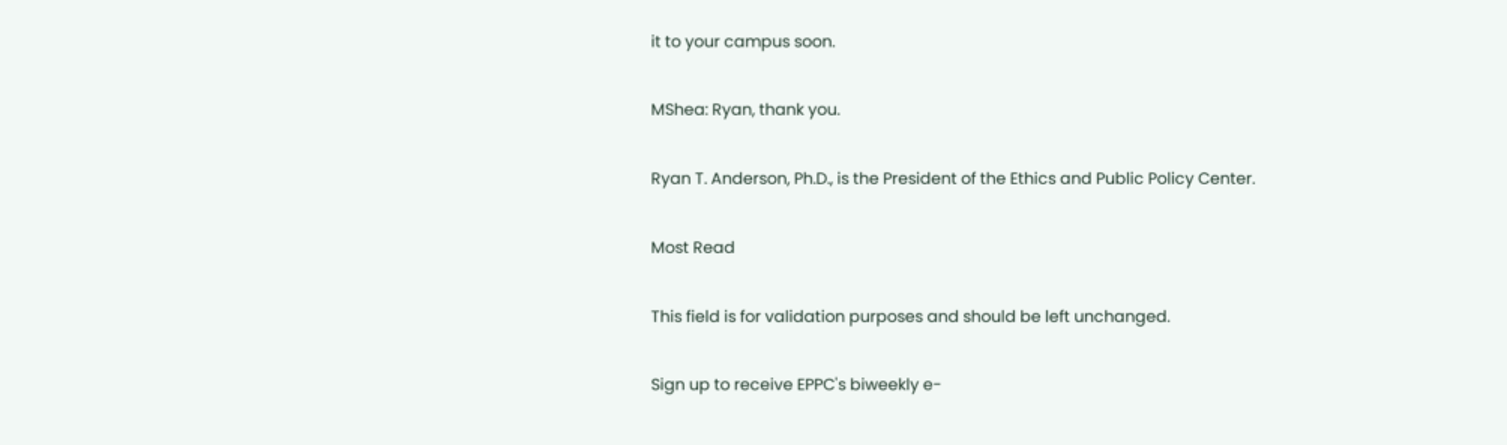it to your campus soon.

MShea: Ryan, thank you.

Ryan T. Anderson, Ph.D., is the President of the Ethics and Public Policy Center.

Most Read

This field is for validation purposes and should be left unchanged.

Sign up to receive EPPC's biweekly e-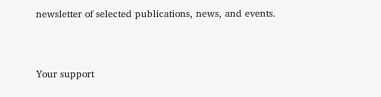newsletter of selected publications, news, and events.


Your support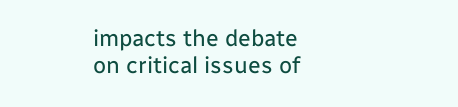impacts the debate on critical issues of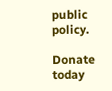public policy.

Donate today